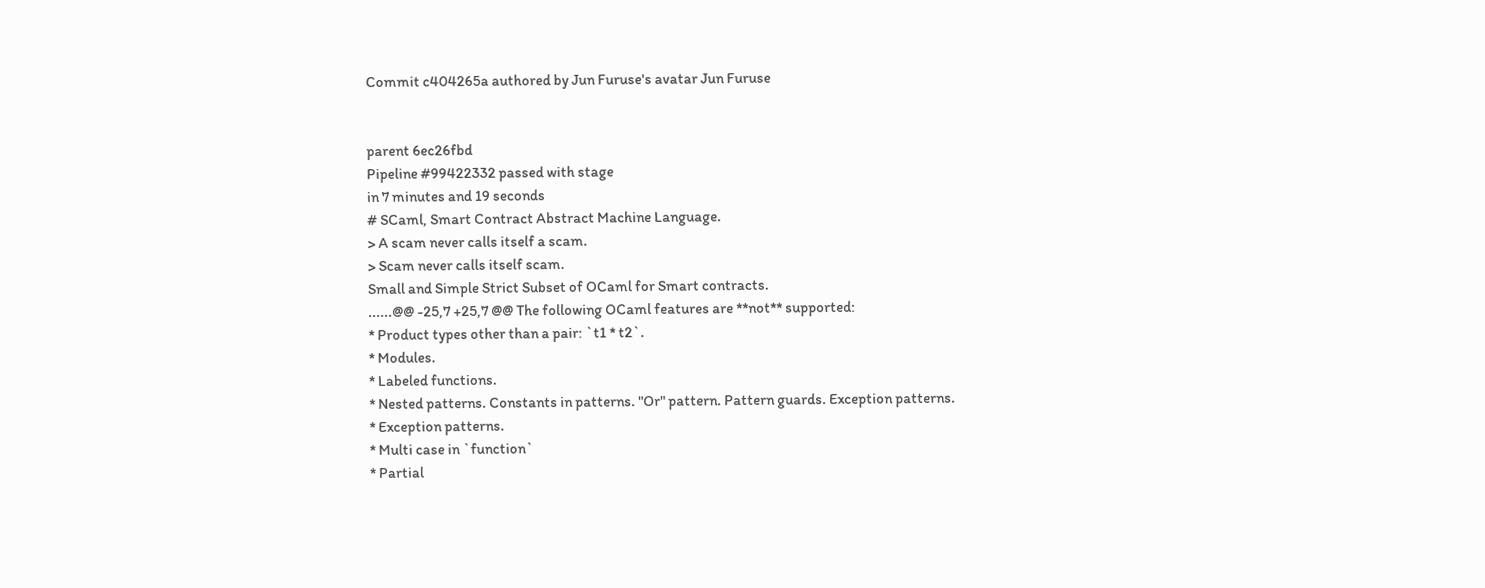Commit c404265a authored by Jun Furuse's avatar Jun Furuse


parent 6ec26fbd
Pipeline #99422332 passed with stage
in 7 minutes and 19 seconds
# SCaml, Smart Contract Abstract Machine Language.
> A scam never calls itself a scam.
> Scam never calls itself scam.
Small and Simple Strict Subset of OCaml for Smart contracts.
......@@ -25,7 +25,7 @@ The following OCaml features are **not** supported:
* Product types other than a pair: `t1 * t2`.
* Modules.
* Labeled functions.
* Nested patterns. Constants in patterns. "Or" pattern. Pattern guards. Exception patterns.
* Exception patterns.
* Multi case in `function`
* Partial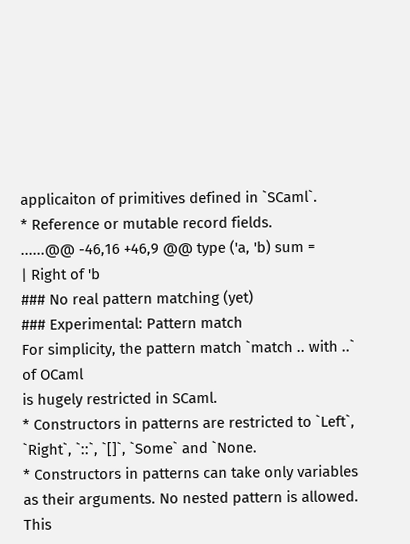applicaiton of primitives defined in `SCaml`.
* Reference or mutable record fields.
......@@ -46,16 +46,9 @@ type ('a, 'b) sum =
| Right of 'b
### No real pattern matching (yet)
### Experimental: Pattern match
For simplicity, the pattern match `match .. with ..` of OCaml
is hugely restricted in SCaml.
* Constructors in patterns are restricted to `Left`, `Right`, `::`, `[]`, `Some` and `None.
* Constructors in patterns can take only variables as their arguments. No nested pattern is allowed.
This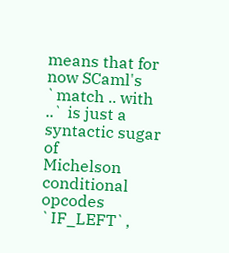means that for now SCaml's `match .. with ..` is just a syntactic sugar of
Michelson conditional opcodes `IF_LEFT`,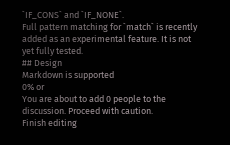`IF_CONS` and `IF_NONE`.
Full pattern matching for `match` is recently added as an experimental feature. It is not yet fully tested.
## Design
Markdown is supported
0% or
You are about to add 0 people to the discussion. Proceed with caution.
Finish editing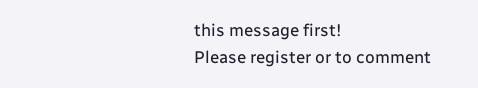this message first!
Please register or to comment